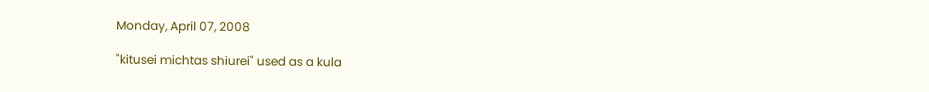Monday, April 07, 2008

"kitusei michtas shiurei" used as a kula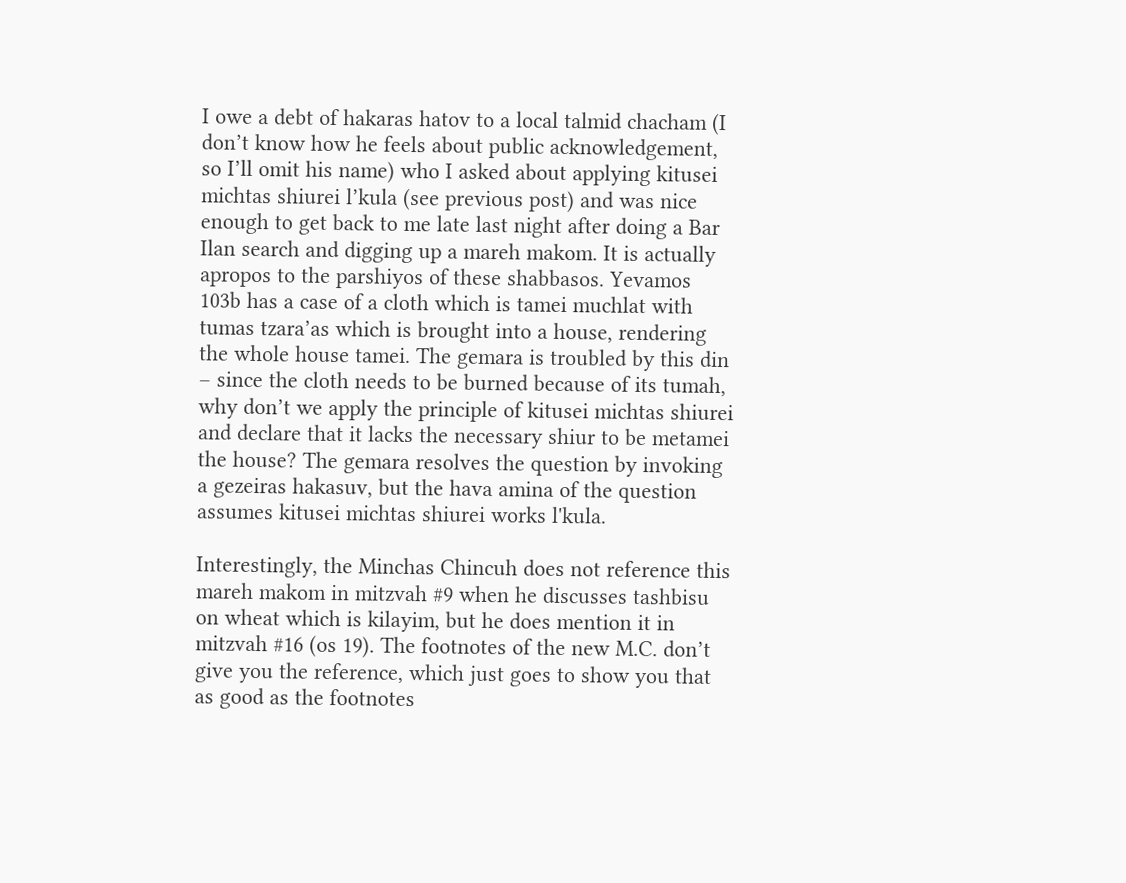I owe a debt of hakaras hatov to a local talmid chacham (I don’t know how he feels about public acknowledgement, so I’ll omit his name) who I asked about applying kitusei michtas shiurei l’kula (see previous post) and was nice enough to get back to me late last night after doing a Bar Ilan search and digging up a mareh makom. It is actually apropos to the parshiyos of these shabbasos. Yevamos 103b has a case of a cloth which is tamei muchlat with tumas tzara’as which is brought into a house, rendering the whole house tamei. The gemara is troubled by this din – since the cloth needs to be burned because of its tumah, why don’t we apply the principle of kitusei michtas shiurei and declare that it lacks the necessary shiur to be metamei the house? The gemara resolves the question by invoking a gezeiras hakasuv, but the hava amina of the question assumes kitusei michtas shiurei works l'kula.

Interestingly, the Minchas Chincuh does not reference this mareh makom in mitzvah #9 when he discusses tashbisu on wheat which is kilayim, but he does mention it in mitzvah #16 (os 19). The footnotes of the new M.C. don’t give you the reference, which just goes to show you that as good as the footnotes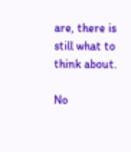are, there is still what to think about.

No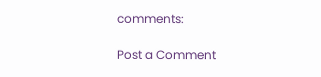comments:

Post a Comment